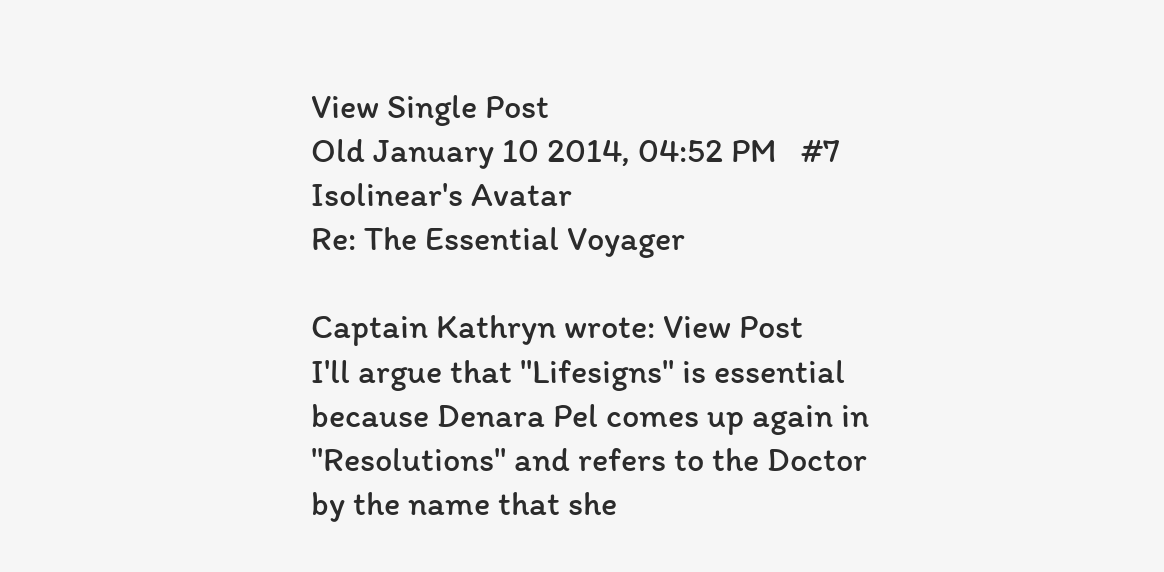View Single Post
Old January 10 2014, 04:52 PM   #7
Isolinear's Avatar
Re: The Essential Voyager

Captain Kathryn wrote: View Post
I'll argue that "Lifesigns" is essential because Denara Pel comes up again in "Resolutions" and refers to the Doctor by the name that she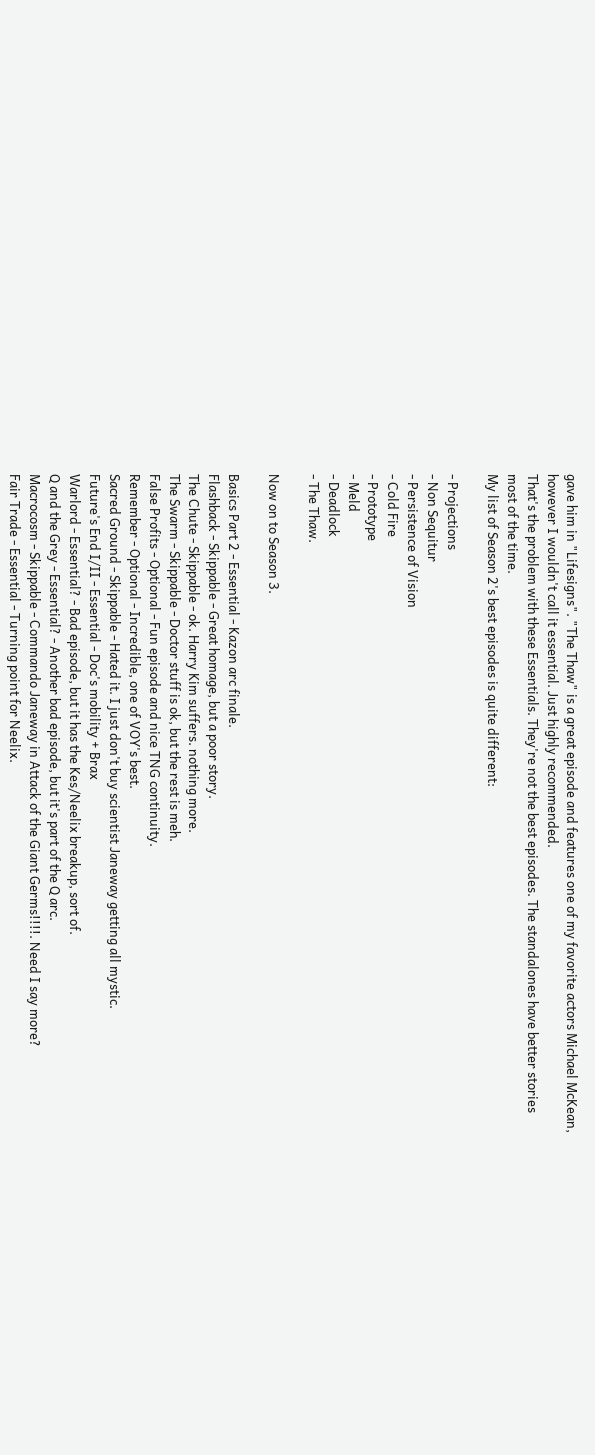gave him in "Lifesigns". "The Thaw" is a great episode and features one of my favorite actors Michael McKean, however I wouldn't call it essential. Just highly recommended.
That's the problem with these Essentials. They're not the best episodes. The standalones have better stories most of the time.
My list of Season 2's best episodes is quite different:

- Projections
- Non Sequitur
- Persistence of Vision
- Cold Fire
- Prototype
- Meld
- Deadlock
- The Thaw.

Now on to Season 3.

Basics Part 2 - Essential - Kazon arc finale.
Flashback - Skippable - Great homage, but a poor story.
The Chute - Skippable - ok. Harry Kim suffers. nothing more.
The Swarm - Skippable - Doctor stuff is ok, but the rest is meh.
False Profits - Optional - Fun episode and nice TNG continuity.
Remember - Optional - Incredible, one of VOY's best.
Sacred Ground - Skippable - Hated it. I just don't buy scientist Janeway getting all mystic.
Future's End I/II - Essential - Doc's mobility + Brax
Warlord - Essential? - Bad episode, but it has the Kes/Neelix breakup, sort of.
Q and the Grey - Essential? - Another bad episode, but it's part of the Q arc.
Macrocosm - Skippable - Commando Janeway in Attack of the Giant Germs!!!!. Need I say more?
Fair Trade - Essential - Turning point for Neelix.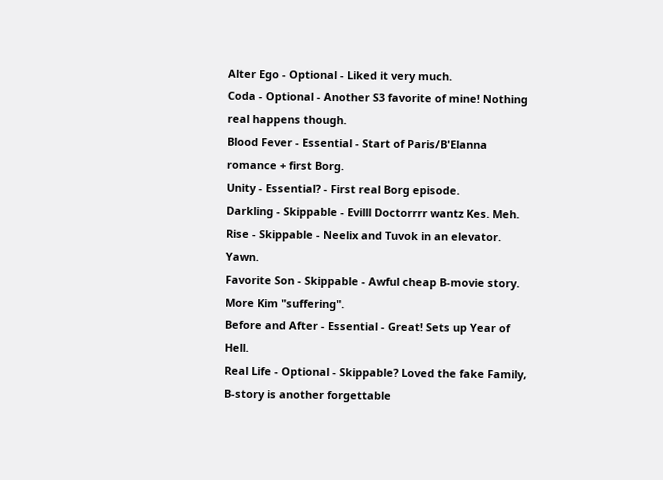Alter Ego - Optional - Liked it very much.
Coda - Optional - Another S3 favorite of mine! Nothing real happens though.
Blood Fever - Essential - Start of Paris/B'Elanna romance + first Borg.
Unity - Essential? - First real Borg episode.
Darkling - Skippable - Evilll Doctorrrr wantz Kes. Meh.
Rise - Skippable - Neelix and Tuvok in an elevator. Yawn.
Favorite Son - Skippable - Awful cheap B-movie story. More Kim "suffering".
Before and After - Essential - Great! Sets up Year of Hell.
Real Life - Optional - Skippable? Loved the fake Family, B-story is another forgettable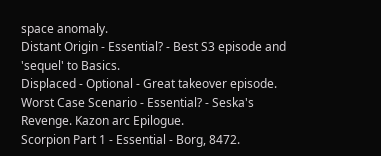space anomaly.
Distant Origin - Essential? - Best S3 episode and 'sequel' to Basics.
Displaced - Optional - Great takeover episode.
Worst Case Scenario - Essential? - Seska's Revenge. Kazon arc Epilogue.
Scorpion Part 1 - Essential - Borg, 8472.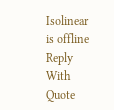Isolinear is offline   Reply With Quote